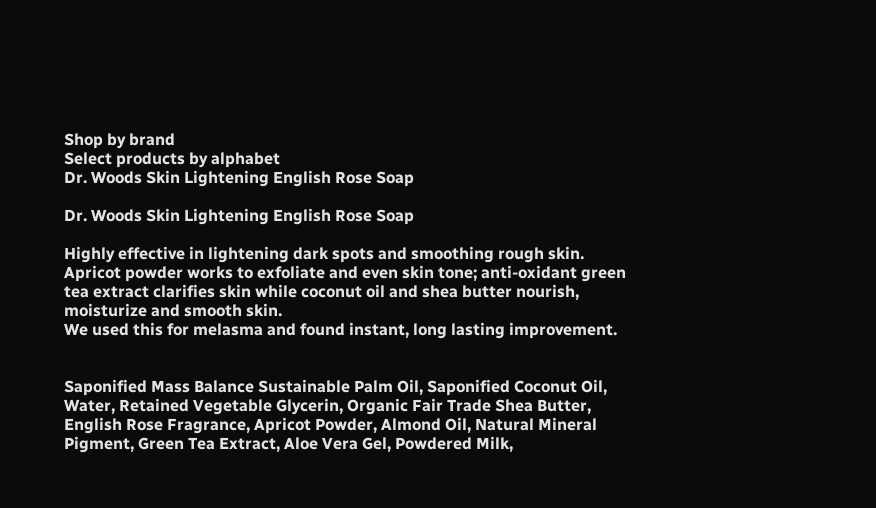Shop by brand
Select products by alphabet
Dr. Woods Skin Lightening English Rose Soap

Dr. Woods Skin Lightening English Rose Soap

Highly effective in lightening dark spots and smoothing rough skin. Apricot powder works to exfoliate and even skin tone; anti-oxidant green tea extract clarifies skin while coconut oil and shea butter nourish, moisturize and smooth skin.
We used this for melasma and found instant, long lasting improvement.


Saponified Mass Balance Sustainable Palm Oil, Saponified Coconut Oil, Water, Retained Vegetable Glycerin, Organic Fair Trade Shea Butter, English Rose Fragrance, Apricot Powder, Almond Oil, Natural Mineral Pigment, Green Tea Extract, Aloe Vera Gel, Powdered Milk,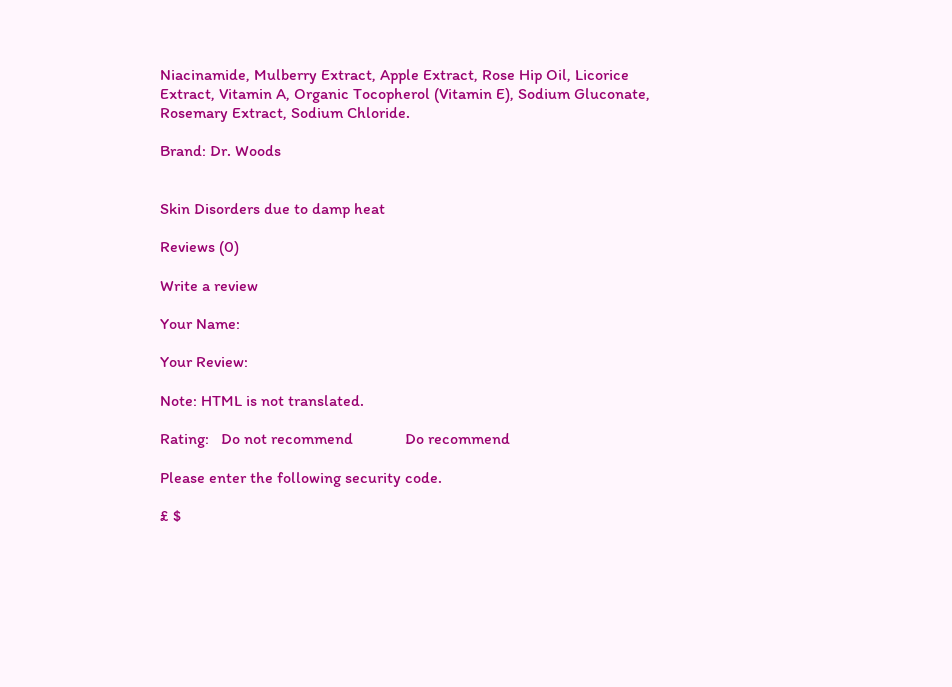Niacinamide, Mulberry Extract, Apple Extract, Rose Hip Oil, Licorice Extract, Vitamin A, Organic Tocopherol (Vitamin E), Sodium Gluconate, Rosemary Extract, Sodium Chloride.

Brand: Dr. Woods


Skin Disorders due to damp heat

Reviews (0)

Write a review

Your Name:

Your Review:

Note: HTML is not translated.

Rating:   Do not recommend             Do recommend

Please enter the following security code.

£ $